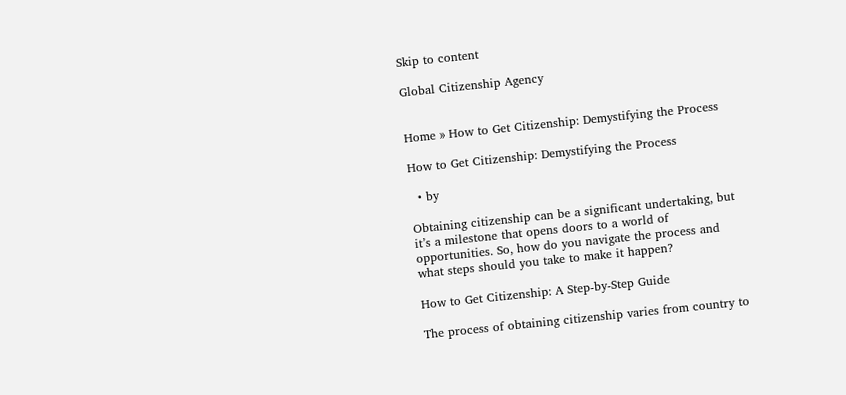Skip to content

Global Citizenship Agency


Home » How to Get Citizenship: Demystifying the Process

How to Get Citizenship: Demystifying the Process

  • by

Obtaining citizenship can be a significant undertaking, but it’s a milestone that opens doors to a world of opportunities. So, how do you navigate the process and what steps should you take to make it happen?

How to Get Citizenship: A Step-by-Step Guide

The process of obtaining citizenship varies from country to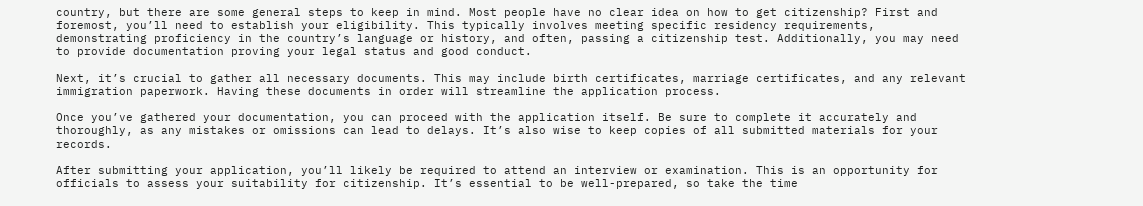country, but there are some general steps to keep in mind. Most people have no clear idea on how to get citizenship? First and foremost, you’ll need to establish your eligibility. This typically involves meeting specific residency requirements, demonstrating proficiency in the country’s language or history, and often, passing a citizenship test. Additionally, you may need to provide documentation proving your legal status and good conduct.

Next, it’s crucial to gather all necessary documents. This may include birth certificates, marriage certificates, and any relevant immigration paperwork. Having these documents in order will streamline the application process.

Once you’ve gathered your documentation, you can proceed with the application itself. Be sure to complete it accurately and thoroughly, as any mistakes or omissions can lead to delays. It’s also wise to keep copies of all submitted materials for your records.

After submitting your application, you’ll likely be required to attend an interview or examination. This is an opportunity for officials to assess your suitability for citizenship. It’s essential to be well-prepared, so take the time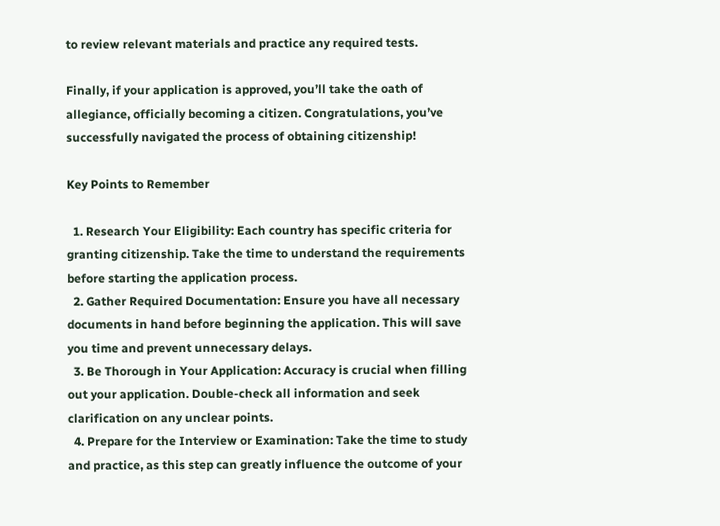to review relevant materials and practice any required tests.

Finally, if your application is approved, you’ll take the oath of allegiance, officially becoming a citizen. Congratulations, you’ve successfully navigated the process of obtaining citizenship!

Key Points to Remember

  1. Research Your Eligibility: Each country has specific criteria for granting citizenship. Take the time to understand the requirements before starting the application process.
  2. Gather Required Documentation: Ensure you have all necessary documents in hand before beginning the application. This will save you time and prevent unnecessary delays.
  3. Be Thorough in Your Application: Accuracy is crucial when filling out your application. Double-check all information and seek clarification on any unclear points.
  4. Prepare for the Interview or Examination: Take the time to study and practice, as this step can greatly influence the outcome of your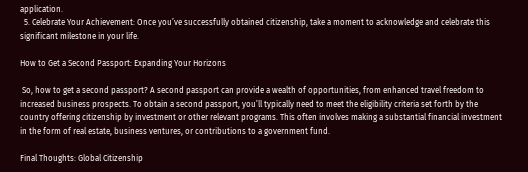application.
  5. Celebrate Your Achievement: Once you’ve successfully obtained citizenship, take a moment to acknowledge and celebrate this significant milestone in your life.

How to Get a Second Passport: Expanding Your Horizons

 So, how to get a second passport? A second passport can provide a wealth of opportunities, from enhanced travel freedom to increased business prospects. To obtain a second passport, you’ll typically need to meet the eligibility criteria set forth by the country offering citizenship by investment or other relevant programs. This often involves making a substantial financial investment in the form of real estate, business ventures, or contributions to a government fund.

Final Thoughts: Global Citizenship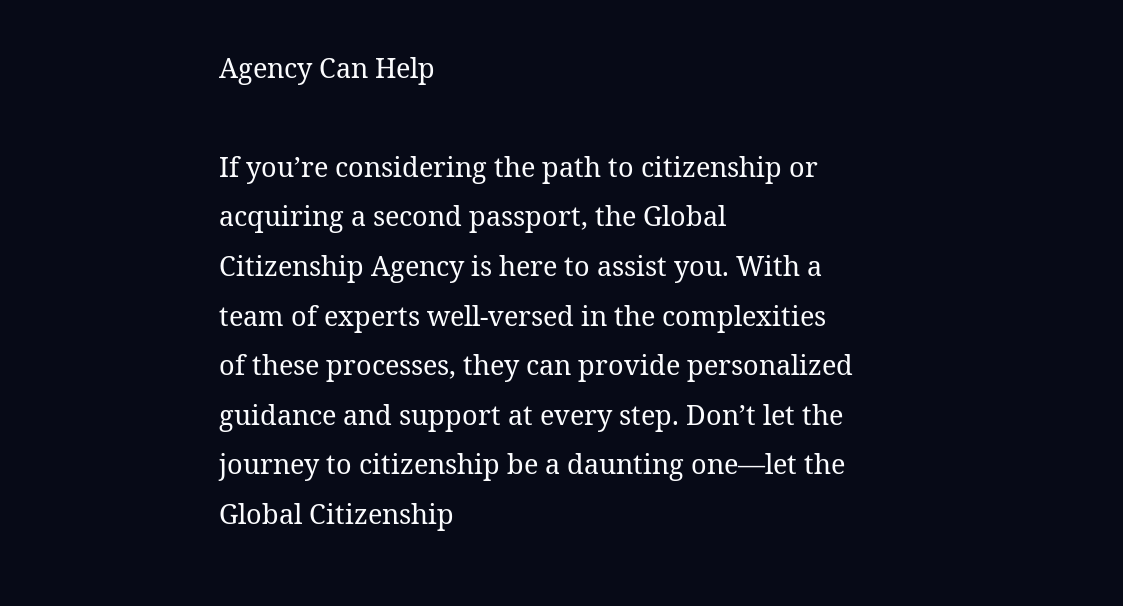Agency Can Help

If you’re considering the path to citizenship or acquiring a second passport, the Global Citizenship Agency is here to assist you. With a team of experts well-versed in the complexities of these processes, they can provide personalized guidance and support at every step. Don’t let the journey to citizenship be a daunting one—let the Global Citizenship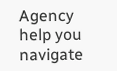Agency help you navigate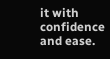it with confidence and ease.